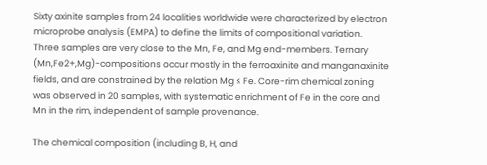Sixty axinite samples from 24 localities worldwide were characterized by electron microprobe analysis (EMPA) to define the limits of compositional variation. Three samples are very close to the Mn, Fe, and Mg end-members. Ternary (Mn,Fe2+,Mg)-compositions occur mostly in the ferroaxinite and manganaxinite fields, and are constrained by the relation Mg ≤ Fe. Core-rim chemical zoning was observed in 20 samples, with systematic enrichment of Fe in the core and Mn in the rim, independent of sample provenance.

The chemical composition (including B, H, and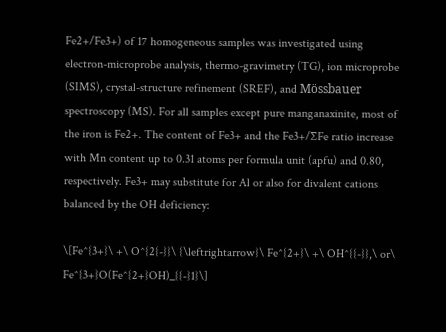Fe2+/Fe3+) of 17 homogeneous samples was investigated using electron-microprobe analysis, thermo-gravimetry (TG), ion microprobe (SIMS), crystal-structure refinement (SREF), and Mössbauer spectroscopy (MS). For all samples except pure manganaxinite, most of the iron is Fe2+. The content of Fe3+ and the Fe3+/∑Fe ratio increase with Mn content up to 0.31 atoms per formula unit (apfu) and 0.80, respectively. Fe3+ may substitute for Al or also for divalent cations balanced by the OH deficiency:

\[Fe^{3+}\ +\ O^{2{-}}\ {\leftrightarrow}\ Fe^{2+}\ +\ OH^{{-}},\ or\ Fe^{3+}O(Fe^{2+}OH)_{{-}1}\]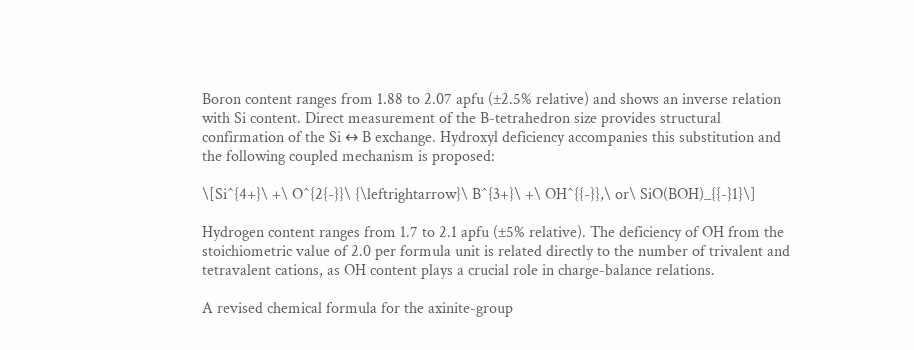Boron content ranges from 1.88 to 2.07 apfu (±2.5% relative) and shows an inverse relation with Si content. Direct measurement of the B-tetrahedron size provides structural confirmation of the Si ↔ B exchange. Hydroxyl deficiency accompanies this substitution and the following coupled mechanism is proposed:

\[Si^{4+}\ +\ O^{2{-}}\ {\leftrightarrow}\ B^{3+}\ +\ OH^{{-}},\ or\ SiO(BOH)_{{-}1}\]

Hydrogen content ranges from 1.7 to 2.1 apfu (±5% relative). The deficiency of OH from the stoichiometric value of 2.0 per formula unit is related directly to the number of trivalent and tetravalent cations, as OH content plays a crucial role in charge-balance relations.

A revised chemical formula for the axinite-group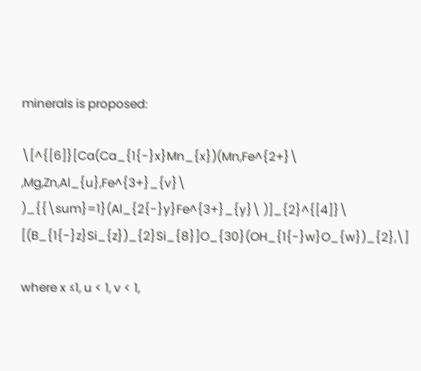minerals is proposed:

\[^{[6]}[Ca(Ca_{1{-}x}Mn_{x})(Mn,Fe^{2+}\ ,Mg,Zn,Al_{u},Fe^{3+}_{v}\ )_{{\sum}=1}(Al_{2{-}y}Fe^{3+}_{y}\ )]_{2}^{[4]}\ [(B_{1{-}z}Si_{z})_{2}Si_{8}]O_{30}(OH_{1{-}w}O_{w})_{2},\]

where x ≤1, u < 1, v < 1,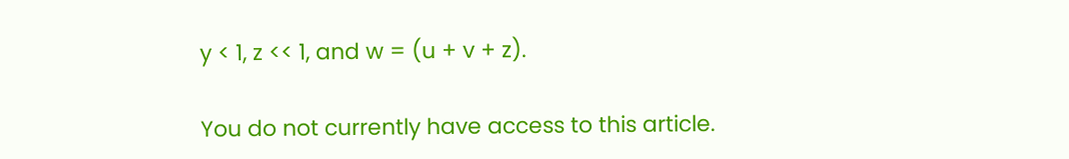y < 1, z << 1, and w = (u + v + z).

You do not currently have access to this article.